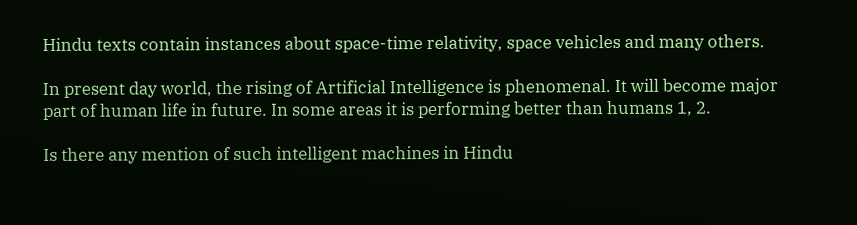Hindu texts contain instances about space-time relativity, space vehicles and many others.

In present day world, the rising of Artificial Intelligence is phenomenal. It will become major part of human life in future. In some areas it is performing better than humans 1, 2.

Is there any mention of such intelligent machines in Hindu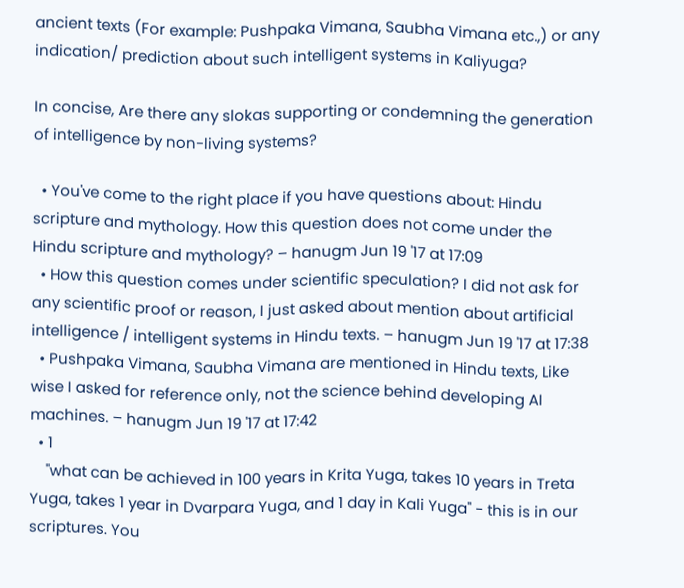ancient texts (For example: Pushpaka Vimana, Saubha Vimana etc.,) or any indication/ prediction about such intelligent systems in Kaliyuga?

In concise, Are there any slokas supporting or condemning the generation of intelligence by non-living systems?

  • You've come to the right place if you have questions about: Hindu scripture and mythology. How this question does not come under the Hindu scripture and mythology? – hanugm Jun 19 '17 at 17:09
  • How this question comes under scientific speculation? I did not ask for any scientific proof or reason, I just asked about mention about artificial intelligence / intelligent systems in Hindu texts. – hanugm Jun 19 '17 at 17:38
  • Pushpaka Vimana, Saubha Vimana are mentioned in Hindu texts, Like wise I asked for reference only, not the science behind developing AI machines. – hanugm Jun 19 '17 at 17:42
  • 1
    "what can be achieved in 100 years in Krita Yuga, takes 10 years in Treta Yuga, takes 1 year in Dvarpara Yuga, and 1 day in Kali Yuga" - this is in our scriptures. You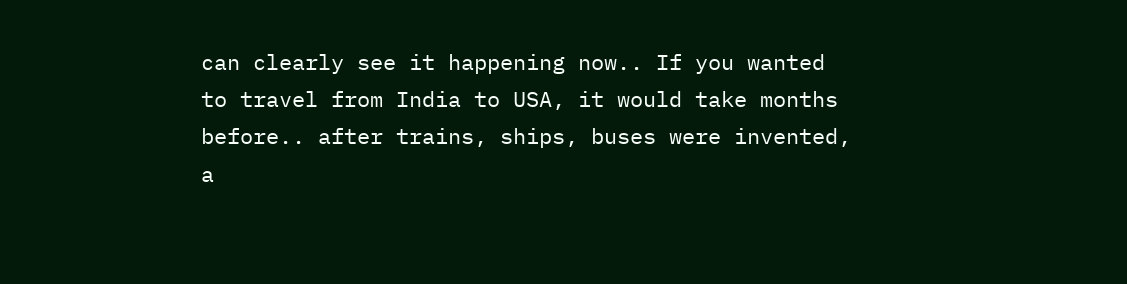can clearly see it happening now.. If you wanted to travel from India to USA, it would take months before.. after trains, ships, buses were invented, a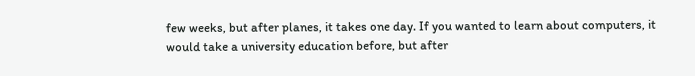few weeks, but after planes, it takes one day. If you wanted to learn about computers, it would take a university education before, but after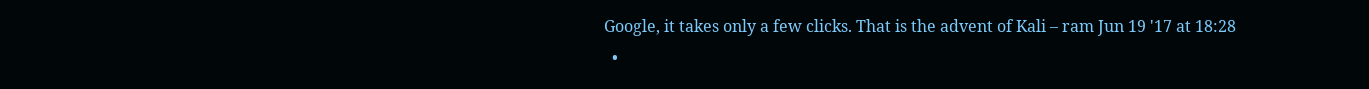Google, it takes only a few clicks. That is the advent of Kali – ram Jun 19 '17 at 18:28
  •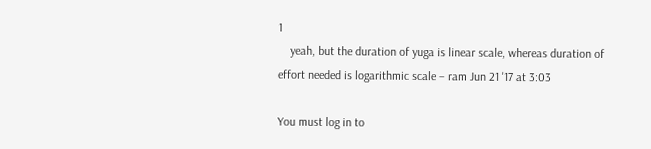1
    yeah, but the duration of yuga is linear scale, whereas duration of effort needed is logarithmic scale – ram Jun 21 '17 at 3:03

You must log in to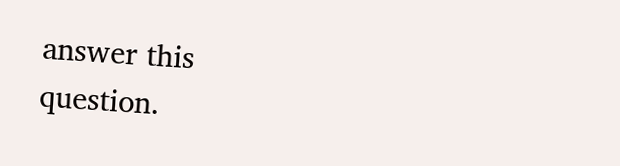answer this question.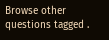Browse other questions tagged .